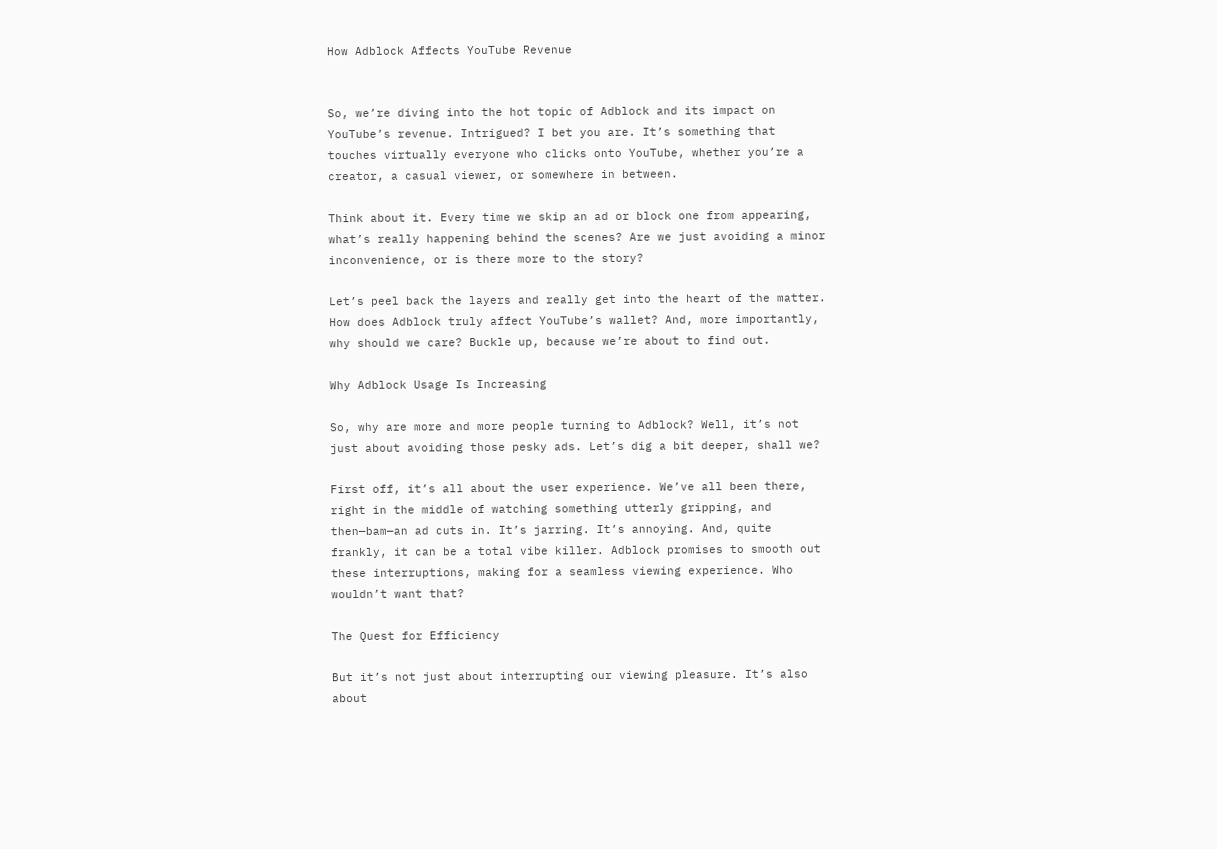How Adblock Affects YouTube Revenue


So, we’re diving into the hot topic of Adblock and its impact on YouTube’s revenue. Intrigued? I bet you are. It’s something that touches virtually everyone who clicks onto YouTube, whether you’re a creator, a casual viewer, or somewhere in between.

Think about it. Every time we skip an ad or block one from appearing, what’s really happening behind the scenes? Are we just avoiding a minor inconvenience, or is there more to the story?

Let’s peel back the layers and really get into the heart of the matter. How does Adblock truly affect YouTube’s wallet? And, more importantly, why should we care? Buckle up, because we’re about to find out.

Why Adblock Usage Is Increasing

So, why are more and more people turning to Adblock? Well, it’s not just about avoiding those pesky ads. Let’s dig a bit deeper, shall we?

First off, it’s all about the user experience. We’ve all been there, right in the middle of watching something utterly gripping, and then—bam—an ad cuts in. It’s jarring. It’s annoying. And, quite frankly, it can be a total vibe killer. Adblock promises to smooth out these interruptions, making for a seamless viewing experience. Who wouldn’t want that?

The Quest for Efficiency

But it’s not just about interrupting our viewing pleasure. It’s also about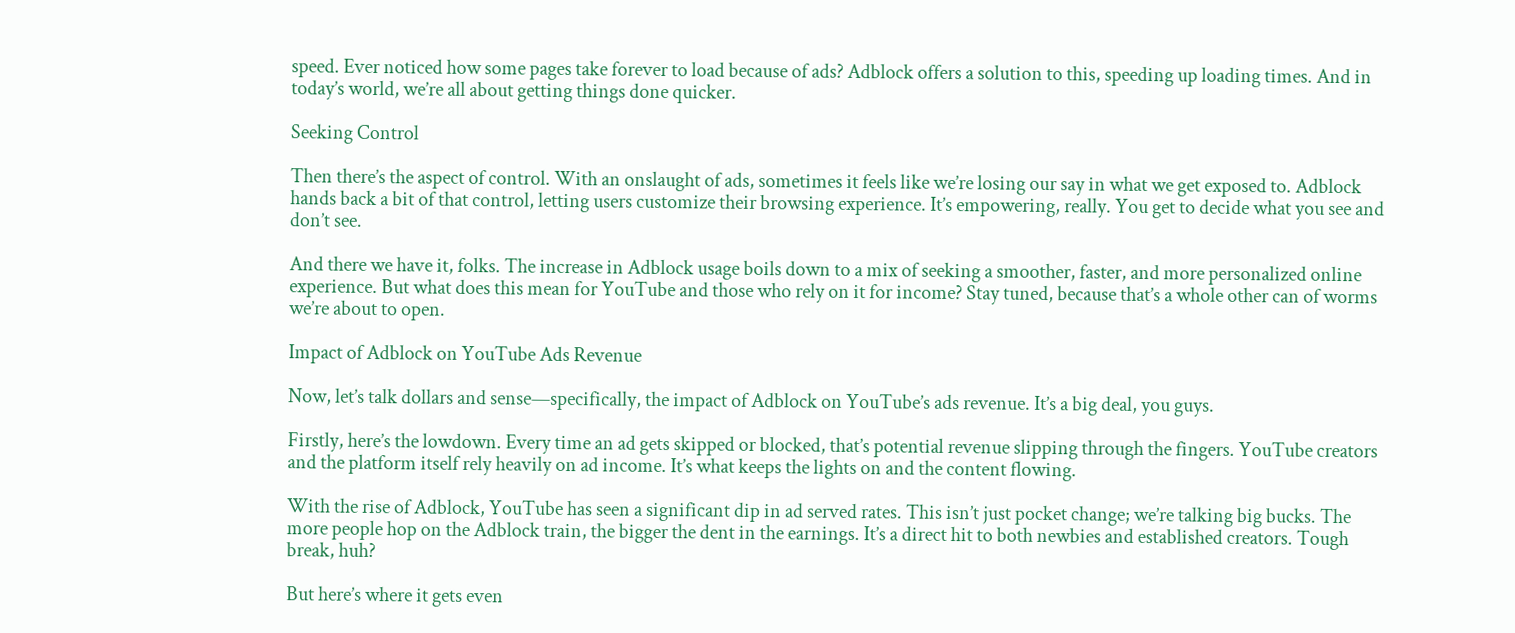speed. Ever noticed how some pages take forever to load because of ads? Adblock offers a solution to this, speeding up loading times. And in today’s world, we’re all about getting things done quicker.

Seeking Control

Then there’s the aspect of control. With an onslaught of ads, sometimes it feels like we’re losing our say in what we get exposed to. Adblock hands back a bit of that control, letting users customize their browsing experience. It’s empowering, really. You get to decide what you see and don’t see.

And there we have it, folks. The increase in Adblock usage boils down to a mix of seeking a smoother, faster, and more personalized online experience. But what does this mean for YouTube and those who rely on it for income? Stay tuned, because that’s a whole other can of worms we’re about to open.

Impact of Adblock on YouTube Ads Revenue

Now, let’s talk dollars and sense—specifically, the impact of Adblock on YouTube’s ads revenue. It’s a big deal, you guys.

Firstly, here’s the lowdown. Every time an ad gets skipped or blocked, that’s potential revenue slipping through the fingers. YouTube creators and the platform itself rely heavily on ad income. It’s what keeps the lights on and the content flowing.

With the rise of Adblock, YouTube has seen a significant dip in ad served rates. This isn’t just pocket change; we’re talking big bucks. The more people hop on the Adblock train, the bigger the dent in the earnings. It’s a direct hit to both newbies and established creators. Tough break, huh?

But here’s where it gets even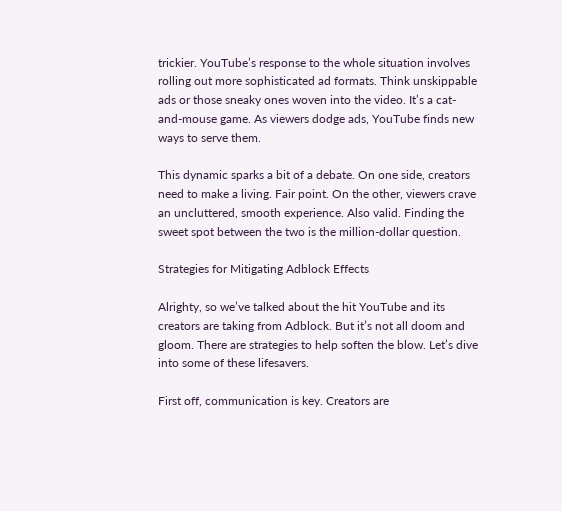trickier. YouTube’s response to the whole situation involves rolling out more sophisticated ad formats. Think unskippable ads or those sneaky ones woven into the video. It’s a cat-and-mouse game. As viewers dodge ads, YouTube finds new ways to serve them.

This dynamic sparks a bit of a debate. On one side, creators need to make a living. Fair point. On the other, viewers crave an uncluttered, smooth experience. Also valid. Finding the sweet spot between the two is the million-dollar question.

Strategies for Mitigating Adblock Effects

Alrighty, so we’ve talked about the hit YouTube and its creators are taking from Adblock. But it’s not all doom and gloom. There are strategies to help soften the blow. Let’s dive into some of these lifesavers.

First off, communication is key. Creators are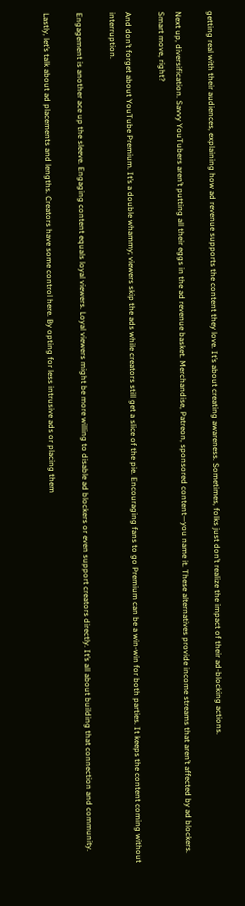getting real with their audiences, explaining how ad revenue supports the content they love. It’s about creating awareness. Sometimes, folks just don’t realize the impact of their ad-blocking actions.

Next up, diversification. Savvy YouTubers aren’t putting all their eggs in the ad revenue basket. Merchandise, Patreon, sponsored content—you name it. These alternatives provide income streams that aren’t affected by ad blockers. Smart move, right?

And don’t forget about YouTube Premium. It’s a double whammy; viewers skip the ads while creators still get a slice of the pie. Encouraging fans to go Premium can be a win-win for both parties. It keeps the content coming without interruption.

Engagement is another ace up the sleeve. Engaging content equals loyal viewers. Loyal viewers might be more willing to disable ad blockers or even support creators directly. It’s all about building that connection and community.

Lastly, let’s talk about ad placements and lengths. Creators have some control here. By opting for less intrusive ads or placing them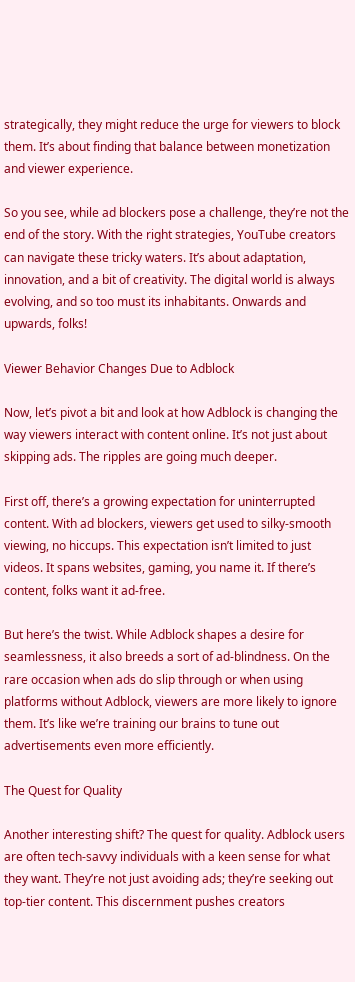strategically, they might reduce the urge for viewers to block them. It’s about finding that balance between monetization and viewer experience.

So you see, while ad blockers pose a challenge, they’re not the end of the story. With the right strategies, YouTube creators can navigate these tricky waters. It’s about adaptation, innovation, and a bit of creativity. The digital world is always evolving, and so too must its inhabitants. Onwards and upwards, folks!

Viewer Behavior Changes Due to Adblock

Now, let’s pivot a bit and look at how Adblock is changing the way viewers interact with content online. It’s not just about skipping ads. The ripples are going much deeper.

First off, there’s a growing expectation for uninterrupted content. With ad blockers, viewers get used to silky-smooth viewing, no hiccups. This expectation isn’t limited to just videos. It spans websites, gaming, you name it. If there’s content, folks want it ad-free.

But here’s the twist. While Adblock shapes a desire for seamlessness, it also breeds a sort of ad-blindness. On the rare occasion when ads do slip through or when using platforms without Adblock, viewers are more likely to ignore them. It’s like we’re training our brains to tune out advertisements even more efficiently.

The Quest for Quality

Another interesting shift? The quest for quality. Adblock users are often tech-savvy individuals with a keen sense for what they want. They’re not just avoiding ads; they’re seeking out top-tier content. This discernment pushes creators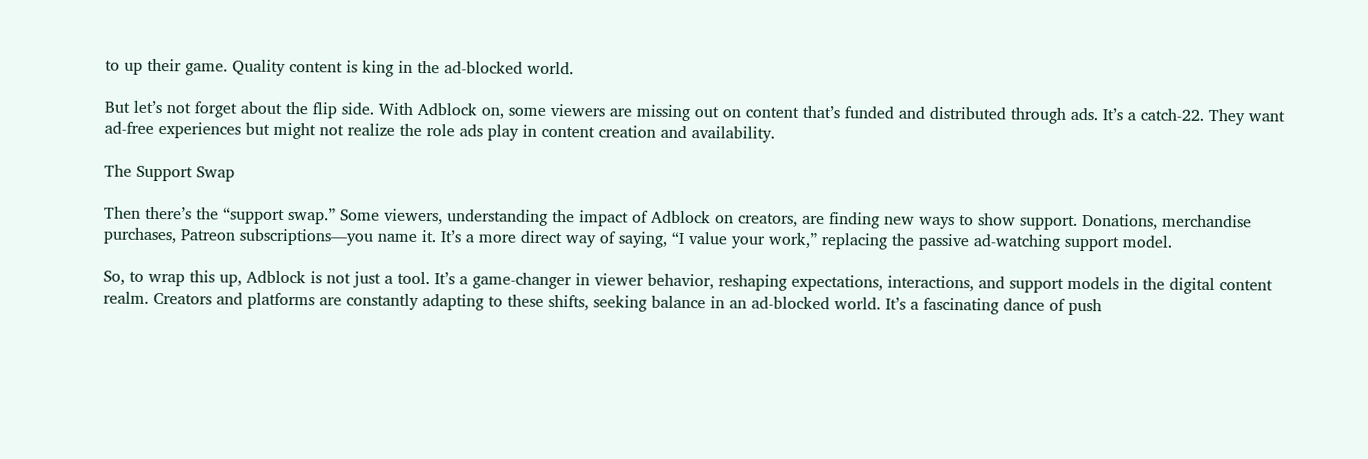to up their game. Quality content is king in the ad-blocked world.

But let’s not forget about the flip side. With Adblock on, some viewers are missing out on content that’s funded and distributed through ads. It’s a catch-22. They want ad-free experiences but might not realize the role ads play in content creation and availability.

The Support Swap

Then there’s the “support swap.” Some viewers, understanding the impact of Adblock on creators, are finding new ways to show support. Donations, merchandise purchases, Patreon subscriptions—you name it. It’s a more direct way of saying, “I value your work,” replacing the passive ad-watching support model.

So, to wrap this up, Adblock is not just a tool. It’s a game-changer in viewer behavior, reshaping expectations, interactions, and support models in the digital content realm. Creators and platforms are constantly adapting to these shifts, seeking balance in an ad-blocked world. It’s a fascinating dance of push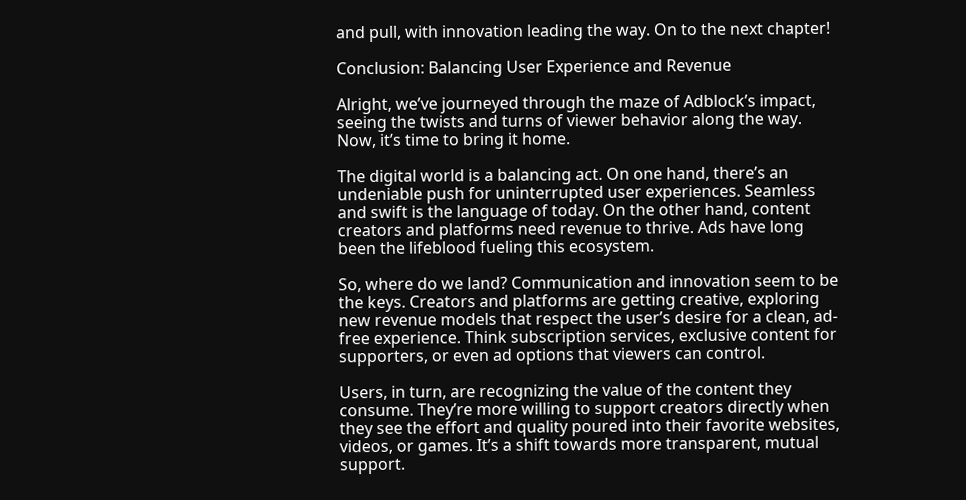and pull, with innovation leading the way. On to the next chapter!

Conclusion: Balancing User Experience and Revenue

Alright, we’ve journeyed through the maze of Adblock’s impact, seeing the twists and turns of viewer behavior along the way. Now, it’s time to bring it home.

The digital world is a balancing act. On one hand, there’s an undeniable push for uninterrupted user experiences. Seamless and swift is the language of today. On the other hand, content creators and platforms need revenue to thrive. Ads have long been the lifeblood fueling this ecosystem.

So, where do we land? Communication and innovation seem to be the keys. Creators and platforms are getting creative, exploring new revenue models that respect the user’s desire for a clean, ad-free experience. Think subscription services, exclusive content for supporters, or even ad options that viewers can control.

Users, in turn, are recognizing the value of the content they consume. They’re more willing to support creators directly when they see the effort and quality poured into their favorite websites, videos, or games. It’s a shift towards more transparent, mutual support.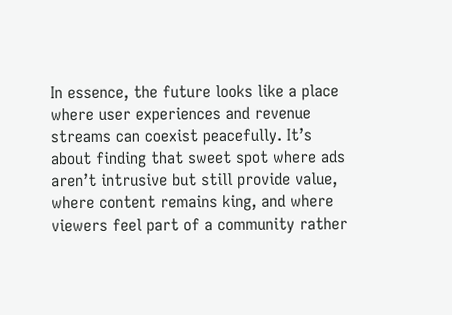In essence, the future looks like a place where user experiences and revenue streams can coexist peacefully. It’s about finding that sweet spot where ads aren’t intrusive but still provide value, where content remains king, and where viewers feel part of a community rather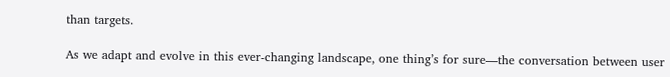than targets.

As we adapt and evolve in this ever-changing landscape, one thing’s for sure—the conversation between user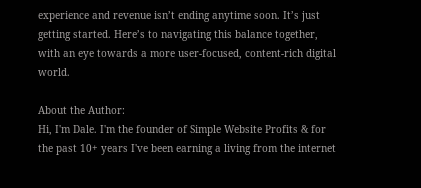experience and revenue isn’t ending anytime soon. It’s just getting started. Here’s to navigating this balance together, with an eye towards a more user-focused, content-rich digital world.

About the Author:
Hi, I'm Dale. I'm the founder of Simple Website Profits & for the past 10+ years I've been earning a living from the internet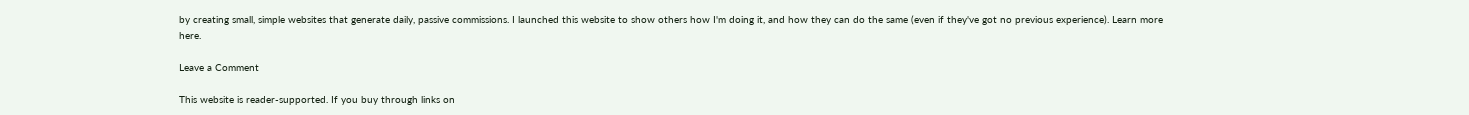by creating small, simple websites that generate daily, passive commissions. I launched this website to show others how I'm doing it, and how they can do the same (even if they've got no previous experience). Learn more here.

Leave a Comment

This website is reader-supported. If you buy through links on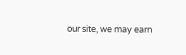our site, we may earn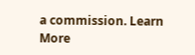a commission. Learn More